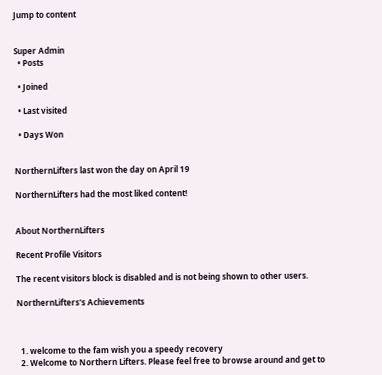Jump to content


Super Admin
  • Posts

  • Joined

  • Last visited

  • Days Won


NorthernLifters last won the day on April 19

NorthernLifters had the most liked content!


About NorthernLifters

Recent Profile Visitors

The recent visitors block is disabled and is not being shown to other users.

NorthernLifters's Achievements



  1. welcome to the fam wish you a speedy recovery
  2. Welcome to Northern Lifters. Please feel free to browse around and get to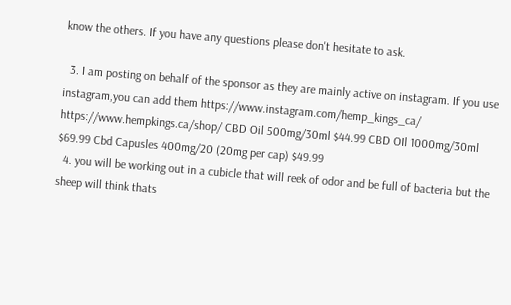know the others. If you have any questions please don't hesitate to ask.

  3. I am posting on behalf of the sponsor as they are mainly active on instagram. If you use instagram,you can add them https://www.instagram.com/hemp_kings_ca/ https://www.hempkings.ca/shop/ CBD Oil 500mg/30ml $44.99 CBD OIl 1000mg/30ml $69.99 Cbd Capusles 400mg/20 (20mg per cap) $49.99
  4. you will be working out in a cubicle that will reek of odor and be full of bacteria but the sheep will think thats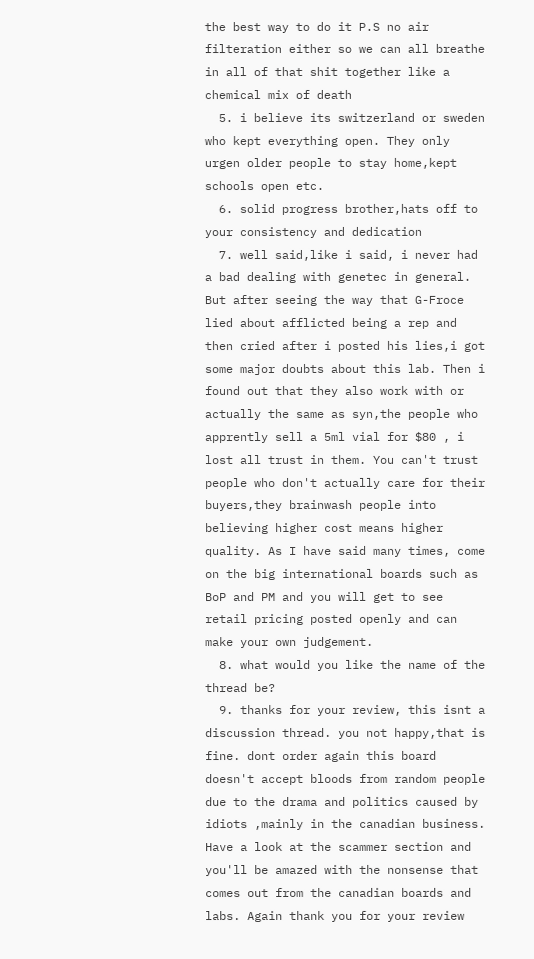the best way to do it P.S no air filteration either so we can all breathe in all of that shit together like a chemical mix of death
  5. i believe its switzerland or sweden who kept everything open. They only urgen older people to stay home,kept schools open etc.
  6. solid progress brother,hats off to your consistency and dedication
  7. well said,like i said, i never had a bad dealing with genetec in general. But after seeing the way that G-Froce lied about afflicted being a rep and then cried after i posted his lies,i got some major doubts about this lab. Then i found out that they also work with or actually the same as syn,the people who apprently sell a 5ml vial for $80 , i lost all trust in them. You can't trust people who don't actually care for their buyers,they brainwash people into believing higher cost means higher quality. As I have said many times, come on the big international boards such as BoP and PM and you will get to see retail pricing posted openly and can make your own judgement.
  8. what would you like the name of the thread be?
  9. thanks for your review, this isnt a discussion thread. you not happy,that is fine. dont order again this board doesn't accept bloods from random people due to the drama and politics caused by idiots ,mainly in the canadian business. Have a look at the scammer section and you'll be amazed with the nonsense that comes out from the canadian boards and labs. Again thank you for your review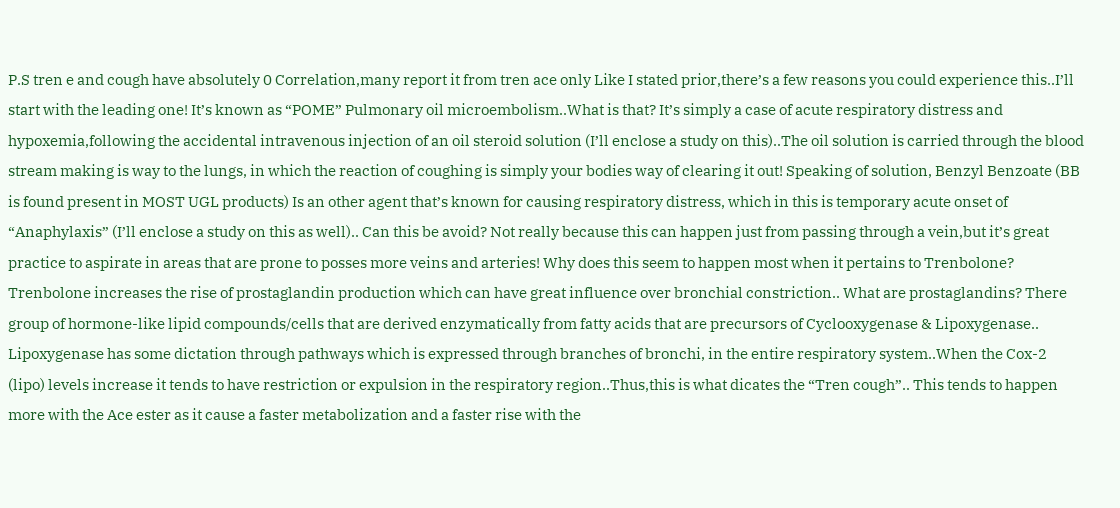P.S tren e and cough have absolutely 0 Correlation,many report it from tren ace only Like I stated prior,there’s a few reasons you could experience this..I’ll start with the leading one! It’s known as “POME” Pulmonary oil microembolism..What is that? It’s simply a case of acute respiratory distress and hypoxemia,following the accidental intravenous injection of an oil steroid solution (I’ll enclose a study on this)..The oil solution is carried through the blood stream making is way to the lungs, in which the reaction of coughing is simply your bodies way of clearing it out! Speaking of solution, Benzyl Benzoate (BB is found present in MOST UGL products) Is an other agent that’s known for causing respiratory distress, which in this is temporary acute onset of “Anaphylaxis” (I’ll enclose a study on this as well).. Can this be avoid? Not really because this can happen just from passing through a vein,but it’s great practice to aspirate in areas that are prone to posses more veins and arteries! Why does this seem to happen most when it pertains to Trenbolone? Trenbolone increases the rise of prostaglandin production which can have great influence over bronchial constriction.. What are prostaglandins? There group of hormone-like lipid compounds/cells that are derived enzymatically from fatty acids that are precursors of Cyclooxygenase & Lipoxygenase.. Lipoxygenase has some dictation through pathways which is expressed through branches of bronchi, in the entire respiratory system..When the Cox-2 (lipo) levels increase it tends to have restriction or expulsion in the respiratory region..Thus,this is what dicates the “Tren cough”.. This tends to happen more with the Ace ester as it cause a faster metabolization and a faster rise with the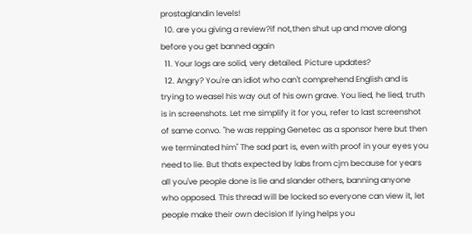prostaglandin levels!
  10. are you giving a review?if not,then shut up and move along before you get banned again
  11. Your logs are solid, very detailed. Picture updates?
  12. Angry? You're an idiot who can't comprehend English and is trying to weasel his way out of his own grave. You lied, he lied, truth is in screenshots. Let me simplify it for you, refer to last screenshot of same convo. "he was repping Genetec as a sponsor here but then we terminated him" The sad part is, even with proof in your eyes you need to lie. But thats expected by labs from cjm because for years all you've people done is lie and slander others, banning anyone who opposed. This thread will be locked so everyone can view it, let people make their own decision If lying helps you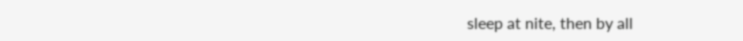sleep at nite, then by all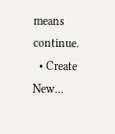means continue.
  • Create New...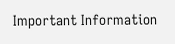Important Information